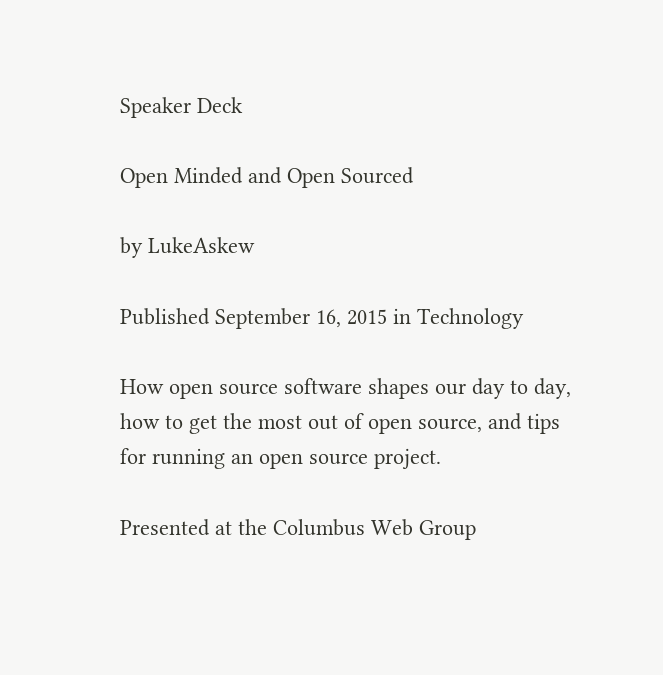Speaker Deck

Open Minded and Open Sourced

by LukeAskew

Published September 16, 2015 in Technology

How open source software shapes our day to day, how to get the most out of open source, and tips for running an open source project.

Presented at the Columbus Web Group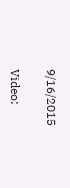9/16/2015

Video: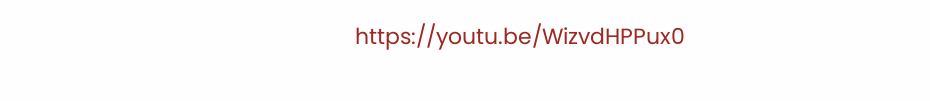https://youtu.be/WizvdHPPux0